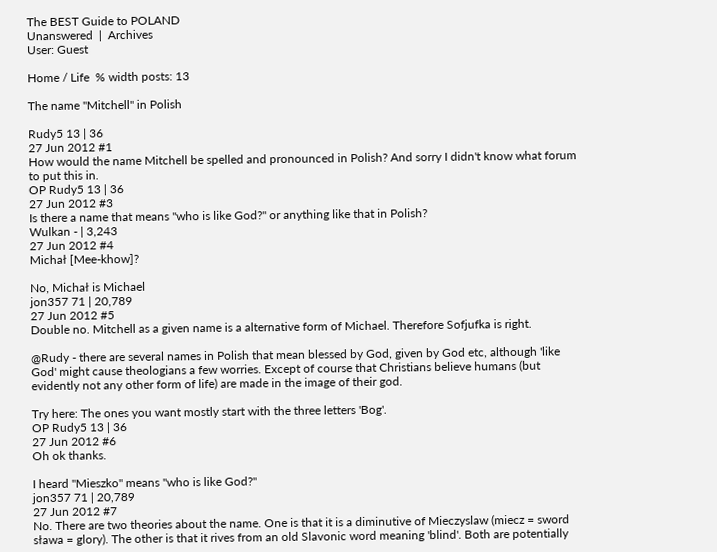The BEST Guide to POLAND
Unanswered  |  Archives
User: Guest

Home / Life  % width posts: 13

The name "Mitchell" in Polish

Rudy5 13 | 36
27 Jun 2012 #1
How would the name Mitchell be spelled and pronounced in Polish? And sorry I didn't know what forum to put this in.
OP Rudy5 13 | 36
27 Jun 2012 #3
Is there a name that means "who is like God?" or anything like that in Polish?
Wulkan - | 3,243
27 Jun 2012 #4
Michał [Mee-khow]?

No, Michał is Michael
jon357 71 | 20,789
27 Jun 2012 #5
Double no. Mitchell as a given name is a alternative form of Michael. Therefore Sofjufka is right.

@Rudy - there are several names in Polish that mean blessed by God, given by God etc, although 'like God' might cause theologians a few worries. Except of course that Christians believe humans (but evidently not any other form of life) are made in the image of their god.

Try here: The ones you want mostly start with the three letters 'Bog'.
OP Rudy5 13 | 36
27 Jun 2012 #6
Oh ok thanks.

I heard "Mieszko" means "who is like God?"
jon357 71 | 20,789
27 Jun 2012 #7
No. There are two theories about the name. One is that it is a diminutive of Mieczyslaw (miecz = sword sława = glory). The other is that it rives from an old Slavonic word meaning 'blind'. Both are potentially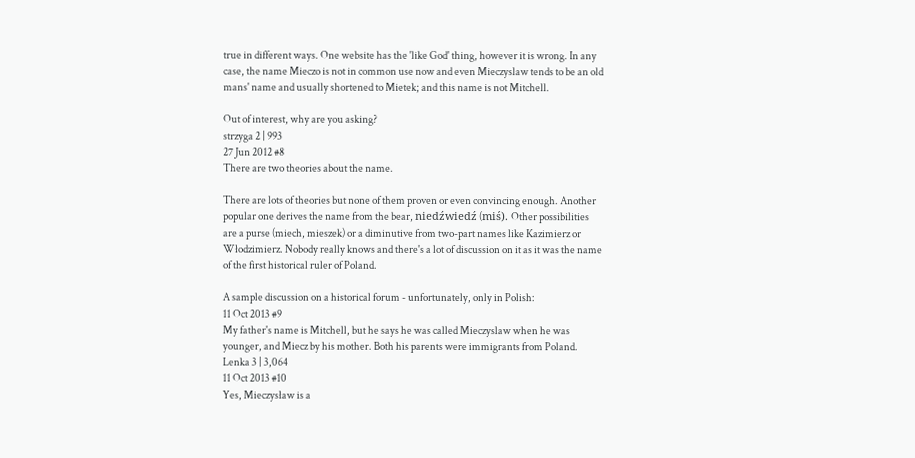true in different ways. One website has the 'like God' thing, however it is wrong. In any case, the name Mieczo is not in common use now and even Mieczyslaw tends to be an old mans' name and usually shortened to Mietek; and this name is not Mitchell.

Out of interest, why are you asking?
strzyga 2 | 993
27 Jun 2012 #8
There are two theories about the name.

There are lots of theories but none of them proven or even convincing enough. Another popular one derives the name from the bear, niedźwiedź (miś). Other possibilities are a purse (miech, mieszek) or a diminutive from two-part names like Kazimierz or Włodzimierz. Nobody really knows and there's a lot of discussion on it as it was the name of the first historical ruler of Poland.

A sample discussion on a historical forum - unfortunately, only in Polish:
11 Oct 2013 #9
My father's name is Mitchell, but he says he was called Mieczyslaw when he was younger, and Miecz by his mother. Both his parents were immigrants from Poland.
Lenka 3 | 3,064
11 Oct 2013 #10
Yes, Mieczysław is a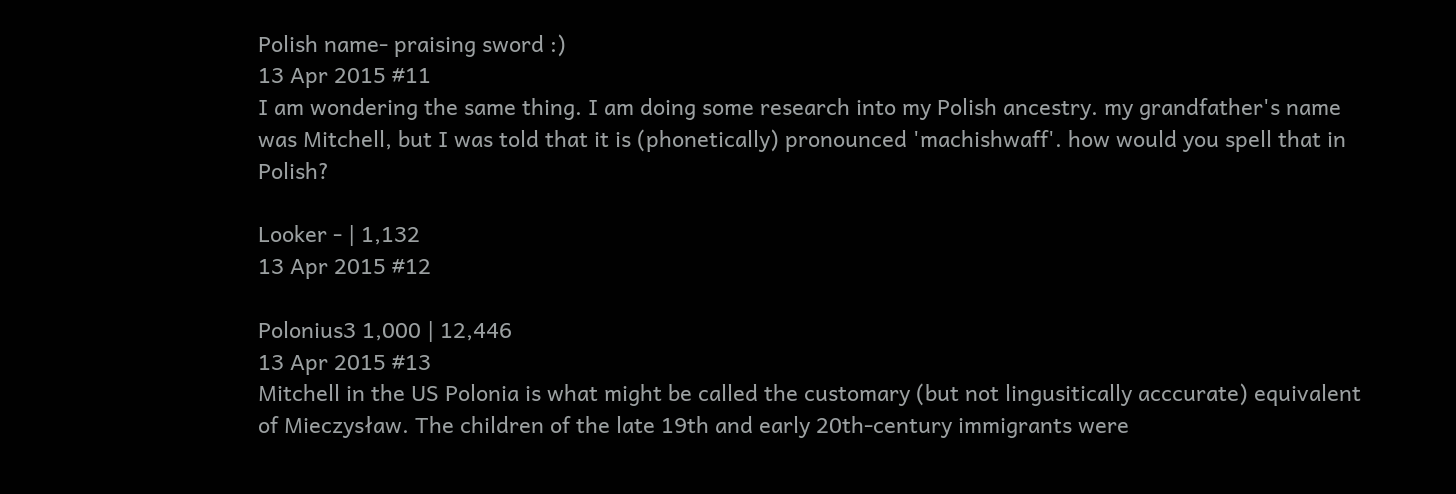Polish name- praising sword :)
13 Apr 2015 #11
I am wondering the same thing. I am doing some research into my Polish ancestry. my grandfather's name was Mitchell, but I was told that it is (phonetically) pronounced 'machishwaff'. how would you spell that in Polish?

Looker - | 1,132
13 Apr 2015 #12

Polonius3 1,000 | 12,446
13 Apr 2015 #13
Mitchell in the US Polonia is what might be called the customary (but not lingusitically acccurate) equivalent of Mieczysław. The children of the late 19th and early 20th-century immigrants were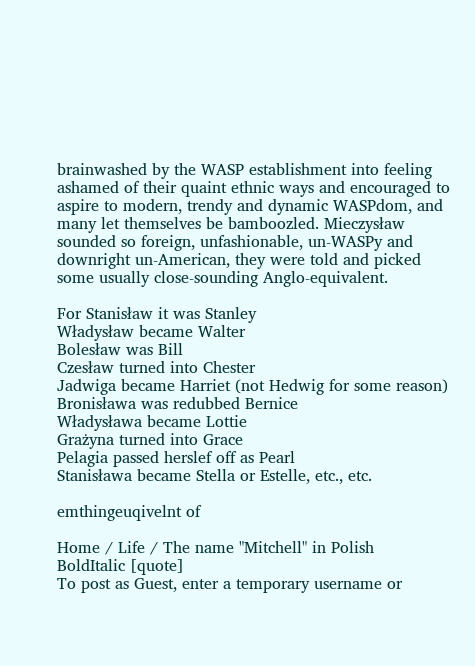brainwashed by the WASP establishment into feeling ashamed of their quaint ethnic ways and encouraged to aspire to modern, trendy and dynamic WASPdom, and many let themselves be bamboozled. Mieczysław sounded so foreign, unfashionable, un-WASPy and downright un-American, they were told and picked some usually close-sounding Anglo-equivalent.

For Stanisław it was Stanley
Władysław became Walter
Bolesław was Bill
Czesław turned into Chester
Jadwiga became Harriet (not Hedwig for some reason)
Bronisława was redubbed Bernice
Władysława became Lottie
Grażyna turned into Grace
Pelagia passed herslef off as Pearl
Stanisława became Stella or Estelle, etc., etc.

emthingeuqivelnt of

Home / Life / The name "Mitchell" in Polish
BoldItalic [quote]
To post as Guest, enter a temporary username or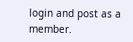login and post as a member.